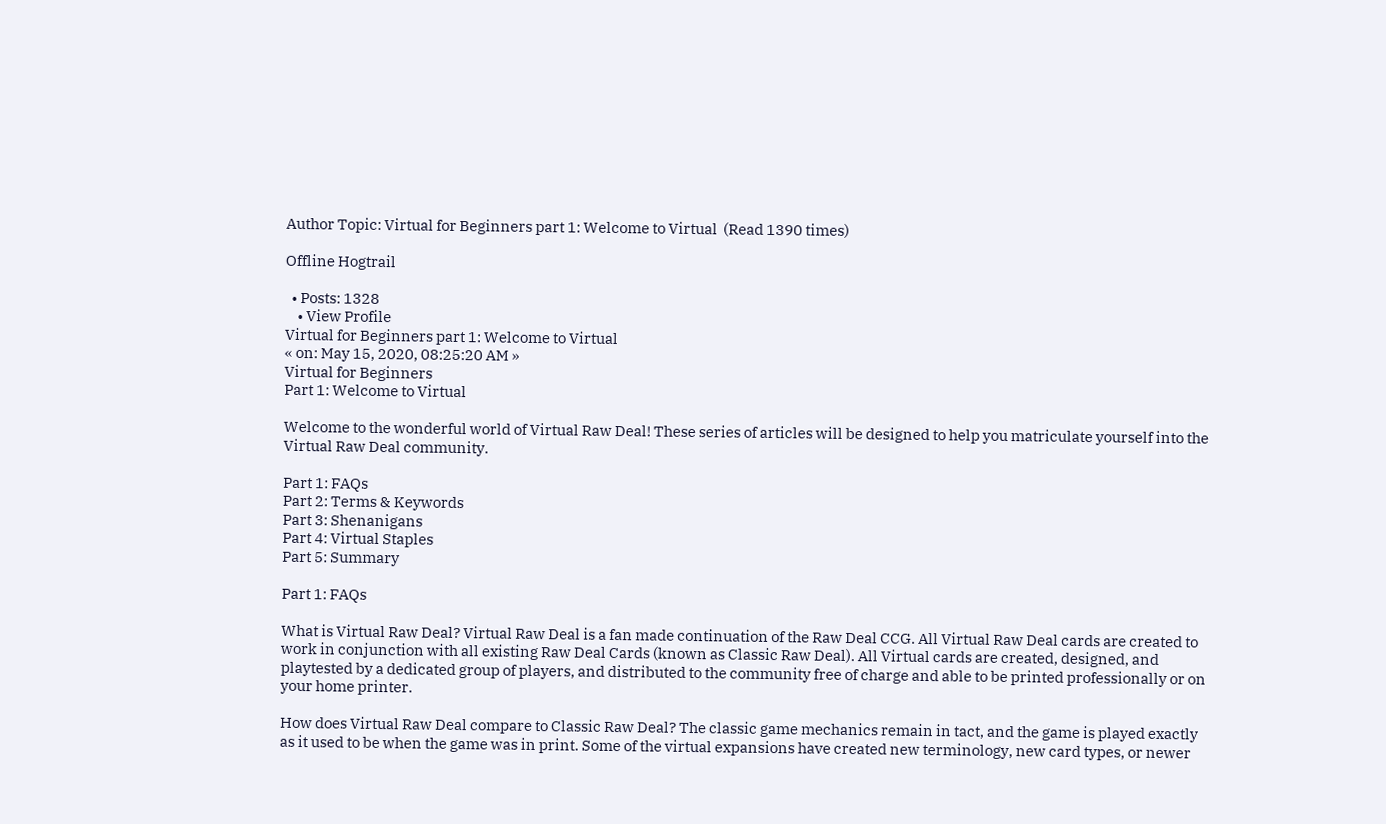Author Topic: Virtual for Beginners part 1: Welcome to Virtual  (Read 1390 times)

Offline Hogtrail

  • Posts: 1328
    • View Profile
Virtual for Beginners part 1: Welcome to Virtual
« on: May 15, 2020, 08:25:20 AM »
Virtual for Beginners
Part 1: Welcome to Virtual

Welcome to the wonderful world of Virtual Raw Deal! These series of articles will be designed to help you matriculate yourself into the Virtual Raw Deal community.

Part 1: FAQs
Part 2: Terms & Keywords
Part 3: Shenanigans
Part 4: Virtual Staples
Part 5: Summary

Part 1: FAQs

What is Virtual Raw Deal? Virtual Raw Deal is a fan made continuation of the Raw Deal CCG. All Virtual Raw Deal cards are created to work in conjunction with all existing Raw Deal Cards (known as Classic Raw Deal). All Virtual cards are created, designed, and playtested by a dedicated group of players, and distributed to the community free of charge and able to be printed professionally or on your home printer.

How does Virtual Raw Deal compare to Classic Raw Deal? The classic game mechanics remain in tact, and the game is played exactly as it used to be when the game was in print. Some of the virtual expansions have created new terminology, new card types, or newer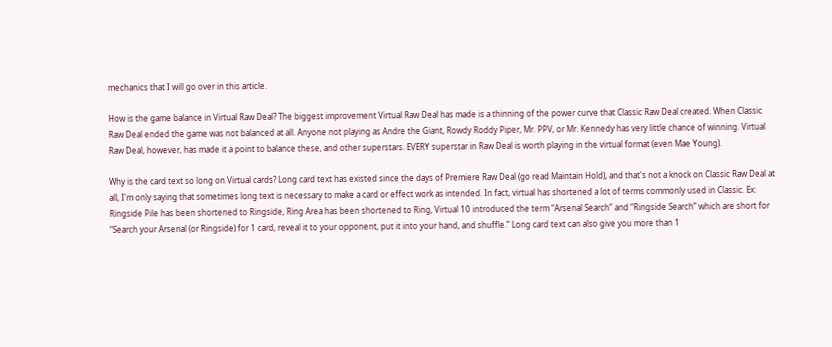mechanics that I will go over in this article.

How is the game balance in Virtual Raw Deal? The biggest improvement Virtual Raw Deal has made is a thinning of the power curve that Classic Raw Deal created. When Classic Raw Deal ended the game was not balanced at all. Anyone not playing as Andre the Giant, Rowdy Roddy Piper, Mr. PPV, or Mr. Kennedy has very little chance of winning. Virtual Raw Deal, however, has made it a point to balance these, and other superstars. EVERY superstar in Raw Deal is worth playing in the virtual format (even Mae Young).

Why is the card text so long on Virtual cards? Long card text has existed since the days of Premiere Raw Deal (go read Maintain Hold), and that's not a knock on Classic Raw Deal at all, I'm only saying that sometimes long text is necessary to make a card or effect work as intended. In fact, virtual has shortened a lot of terms commonly used in Classic. Ex: Ringside Pile has been shortened to Ringside, Ring Area has been shortened to Ring, Virtual 10 introduced the term “Arsenal Search” and “Ringside Search” which are short for “Search your Arsenal (or Ringside) for 1 card, reveal it to your opponent, put it into your hand, and shuffle.” Long card text can also give you more than 1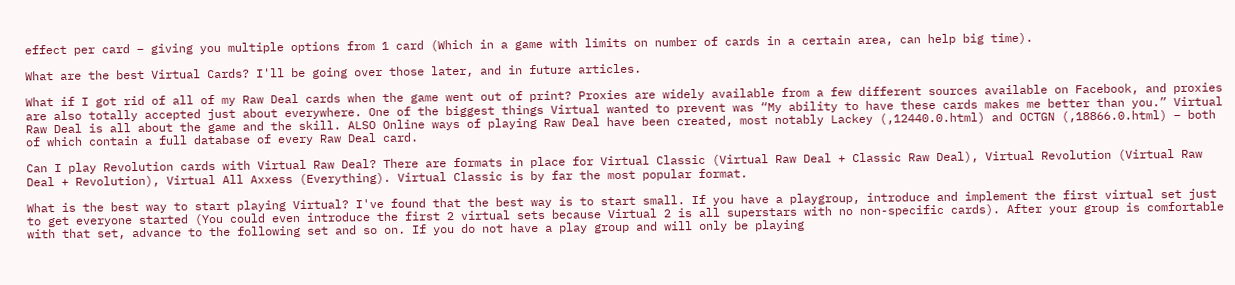effect per card – giving you multiple options from 1 card (Which in a game with limits on number of cards in a certain area, can help big time).

What are the best Virtual Cards? I'll be going over those later, and in future articles.

What if I got rid of all of my Raw Deal cards when the game went out of print? Proxies are widely available from a few different sources available on Facebook, and proxies are also totally accepted just about everywhere. One of the biggest things Virtual wanted to prevent was “My ability to have these cards makes me better than you.” Virtual Raw Deal is all about the game and the skill. ALSO Online ways of playing Raw Deal have been created, most notably Lackey (,12440.0.html) and OCTGN (,18866.0.html) – both of which contain a full database of every Raw Deal card.

Can I play Revolution cards with Virtual Raw Deal? There are formats in place for Virtual Classic (Virtual Raw Deal + Classic Raw Deal), Virtual Revolution (Virtual Raw Deal + Revolution), Virtual All Axxess (Everything). Virtual Classic is by far the most popular format.

What is the best way to start playing Virtual? I've found that the best way is to start small. If you have a playgroup, introduce and implement the first virtual set just to get everyone started (You could even introduce the first 2 virtual sets because Virtual 2 is all superstars with no non-specific cards). After your group is comfortable with that set, advance to the following set and so on. If you do not have a play group and will only be playing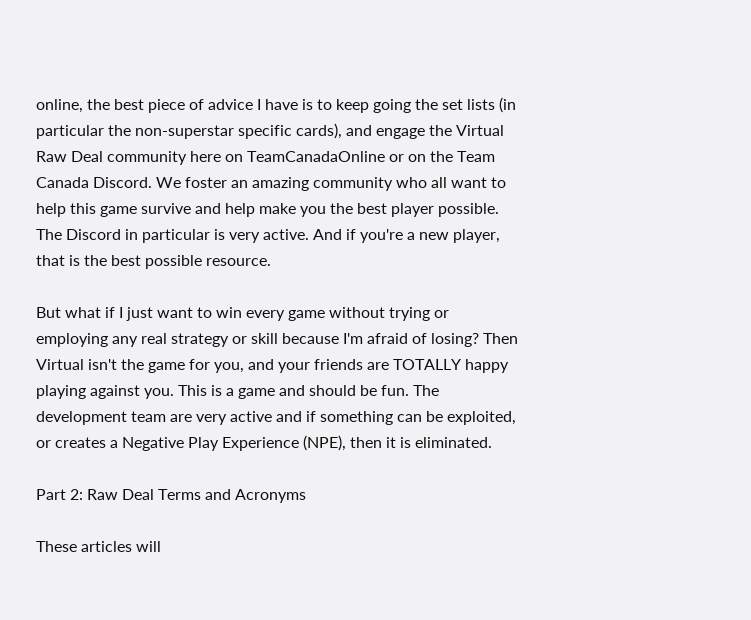online, the best piece of advice I have is to keep going the set lists (in particular the non-superstar specific cards), and engage the Virtual Raw Deal community here on TeamCanadaOnline or on the Team Canada Discord. We foster an amazing community who all want to help this game survive and help make you the best player possible. The Discord in particular is very active. And if you're a new player, that is the best possible resource.

But what if I just want to win every game without trying or employing any real strategy or skill because I'm afraid of losing? Then Virtual isn't the game for you, and your friends are TOTALLY happy playing against you. This is a game and should be fun. The development team are very active and if something can be exploited, or creates a Negative Play Experience (NPE), then it is eliminated.

Part 2: Raw Deal Terms and Acronyms

These articles will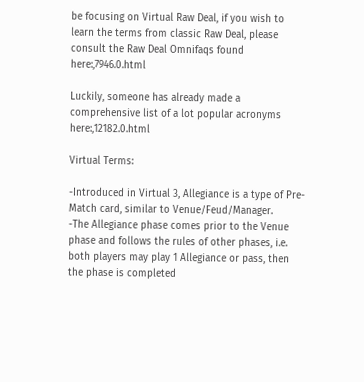be focusing on Virtual Raw Deal, if you wish to learn the terms from classic Raw Deal, please consult the Raw Deal Omnifaqs found here:,7946.0.html

Luckily, someone has already made a comprehensive list of a lot popular acronyms here:,12182.0.html

Virtual Terms:

-Introduced in Virtual 3, Allegiance is a type of Pre-Match card, similar to Venue/Feud/Manager.
-The Allegiance phase comes prior to the Venue phase and follows the rules of other phases, i.e. both players may play 1 Allegiance or pass, then the phase is completed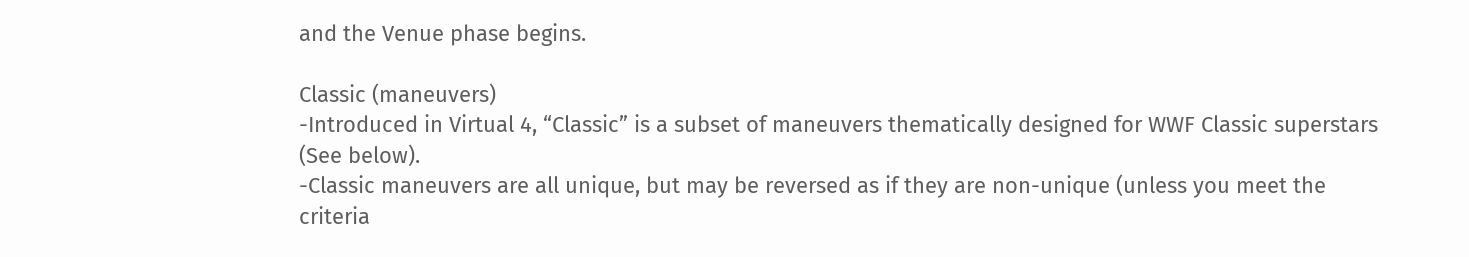and the Venue phase begins.

Classic (maneuvers)
-Introduced in Virtual 4, “Classic” is a subset of maneuvers thematically designed for WWF Classic superstars (See below).
-Classic maneuvers are all unique, but may be reversed as if they are non-unique (unless you meet the criteria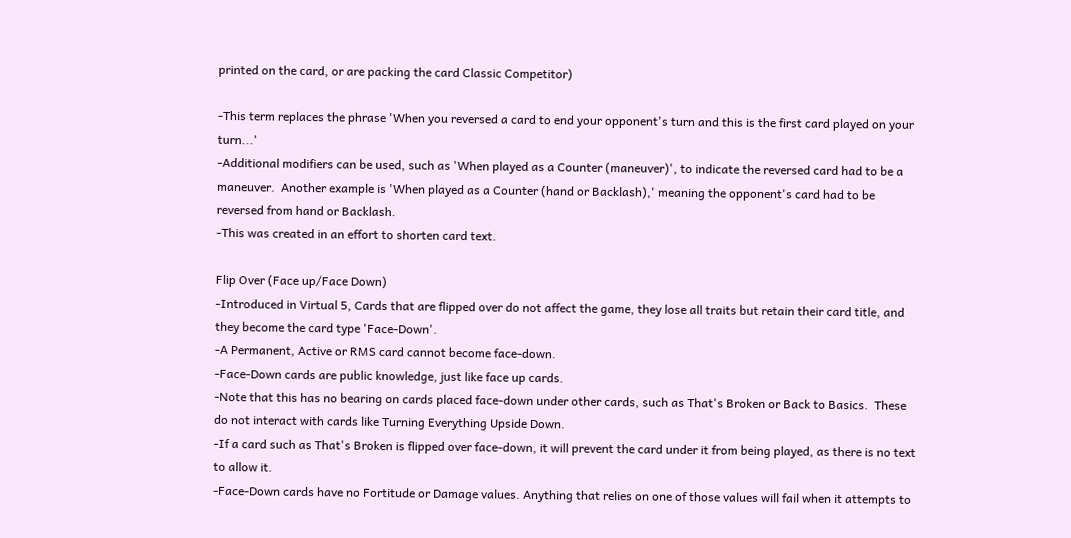printed on the card, or are packing the card Classic Competitor)

-This term replaces the phrase 'When you reversed a card to end your opponent's turn and this is the first card played on your turn...'
-Additional modifiers can be used, such as 'When played as a Counter (maneuver)', to indicate the reversed card had to be a maneuver.  Another example is 'When played as a Counter (hand or Backlash),' meaning the opponent's card had to be reversed from hand or Backlash.
-This was created in an effort to shorten card text.

Flip Over (Face up/Face Down)
-Introduced in Virtual 5, Cards that are flipped over do not affect the game, they lose all traits but retain their card title, and they become the card type 'Face-Down'.
-A Permanent, Active or RMS card cannot become face-down.
-Face-Down cards are public knowledge, just like face up cards.
-Note that this has no bearing on cards placed face-down under other cards, such as That's Broken or Back to Basics.  These do not interact with cards like Turning Everything Upside Down.
-If a card such as That's Broken is flipped over face-down, it will prevent the card under it from being played, as there is no text to allow it.
-Face-Down cards have no Fortitude or Damage values. Anything that relies on one of those values will fail when it attempts to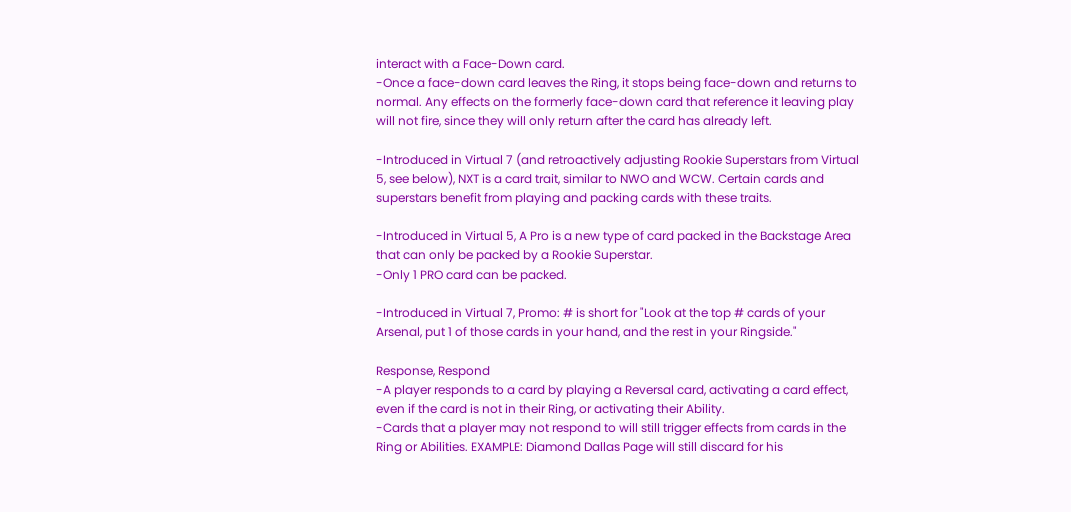interact with a Face-Down card.
-Once a face-down card leaves the Ring, it stops being face-down and returns to normal. Any effects on the formerly face-down card that reference it leaving play will not fire, since they will only return after the card has already left.

-Introduced in Virtual 7 (and retroactively adjusting Rookie Superstars from Virtual 5, see below), NXT is a card trait, similar to NWO and WCW. Certain cards and superstars benefit from playing and packing cards with these traits.

-Introduced in Virtual 5, A Pro is a new type of card packed in the Backstage Area that can only be packed by a Rookie Superstar.
-Only 1 PRO card can be packed.

-Introduced in Virtual 7, Promo: # is short for "Look at the top # cards of your Arsenal, put 1 of those cards in your hand, and the rest in your Ringside."

Response, Respond
-A player responds to a card by playing a Reversal card, activating a card effect, even if the card is not in their Ring, or activating their Ability.
-Cards that a player may not respond to will still trigger effects from cards in the Ring or Abilities. EXAMPLE: Diamond Dallas Page will still discard for his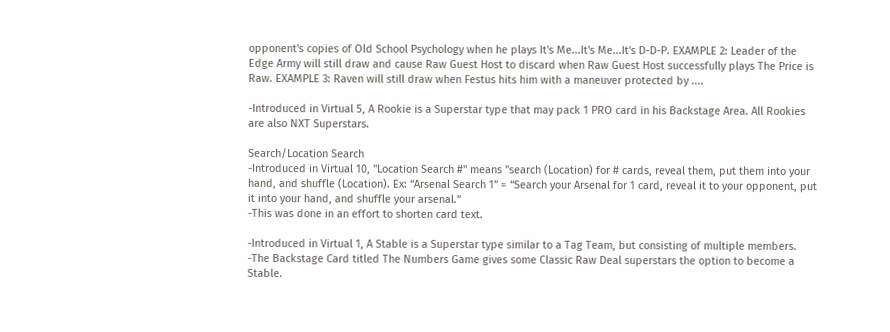opponent's copies of Old School Psychology when he plays It's Me...It's Me...It's D-D-P. EXAMPLE 2: Leader of the Edge Army will still draw and cause Raw Guest Host to discard when Raw Guest Host successfully plays The Price is Raw. EXAMPLE 3: Raven will still draw when Festus hits him with a maneuver protected by ....

-Introduced in Virtual 5, A Rookie is a Superstar type that may pack 1 PRO card in his Backstage Area. All Rookies are also NXT Superstars.

Search/Location Search
-Introduced in Virtual 10, "Location Search #" means "search (Location) for # cards, reveal them, put them into your hand, and shuffle (Location). Ex: “Arsenal Search 1” = “Search your Arsenal for 1 card, reveal it to your opponent, put it into your hand, and shuffle your arsenal.”
-This was done in an effort to shorten card text.

-Introduced in Virtual 1, A Stable is a Superstar type similar to a Tag Team, but consisting of multiple members.
-The Backstage Card titled The Numbers Game gives some Classic Raw Deal superstars the option to become a Stable.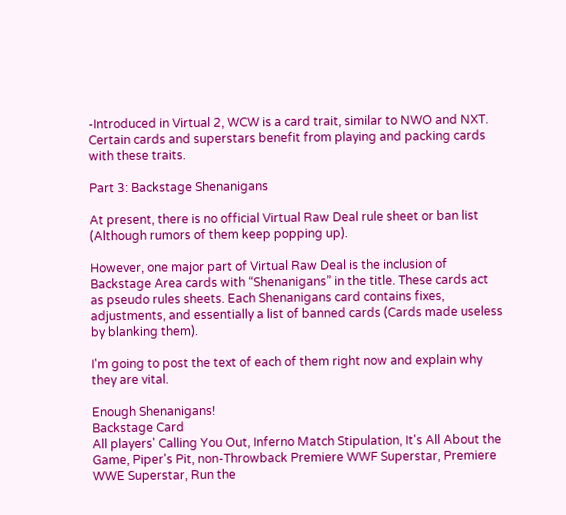-Introduced in Virtual 2, WCW is a card trait, similar to NWO and NXT. Certain cards and superstars benefit from playing and packing cards with these traits.

Part 3: Backstage Shenanigans

At present, there is no official Virtual Raw Deal rule sheet or ban list (Although rumors of them keep popping up).

However, one major part of Virtual Raw Deal is the inclusion of Backstage Area cards with “Shenanigans” in the title. These cards act as pseudo rules sheets. Each Shenanigans card contains fixes, adjustments, and essentially a list of banned cards (Cards made useless by blanking them).

I'm going to post the text of each of them right now and explain why they are vital.

Enough Shenanigans!
Backstage Card
All players' Calling You Out, Inferno Match Stipulation, It's All About the Game, Piper's Pit, non-Throwback Premiere WWF Superstar, Premiere WWE Superstar, Run the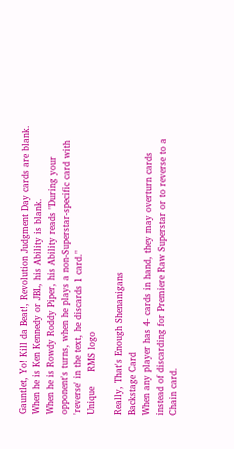Gauntlet, Yo! Kill da Beat!, Revolution Judgment Day cards are blank.
When he is Ken Kennedy or JBL, his Ability is blank.
When he is Rowdy Roddy Piper, his Ability reads "During your opponent's turns, when he plays a non-Superstar-specific card with 'reverse' in the text, he discards 1 card."
Unique     RMS logo

Really, That's Enough Shenanigans
Backstage Card
When any player has 4- cards in hand, they may overturn cards instead of discarding for Premiere Raw Superstar or to reverse to a Chain card.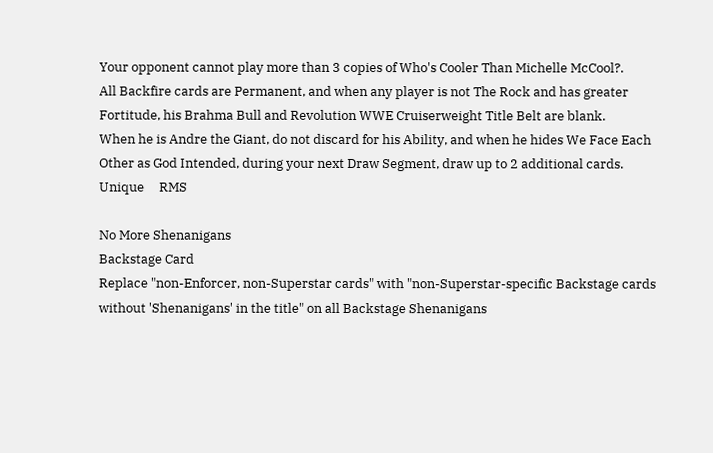Your opponent cannot play more than 3 copies of Who's Cooler Than Michelle McCool?.
All Backfire cards are Permanent, and when any player is not The Rock and has greater Fortitude, his Brahma Bull and Revolution WWE Cruiserweight Title Belt are blank.
When he is Andre the Giant, do not discard for his Ability, and when he hides We Face Each Other as God Intended, during your next Draw Segment, draw up to 2 additional cards.
Unique     RMS

No More Shenanigans
Backstage Card
Replace "non-Enforcer, non-Superstar cards" with "non-Superstar-specific Backstage cards without 'Shenanigans' in the title" on all Backstage Shenanigans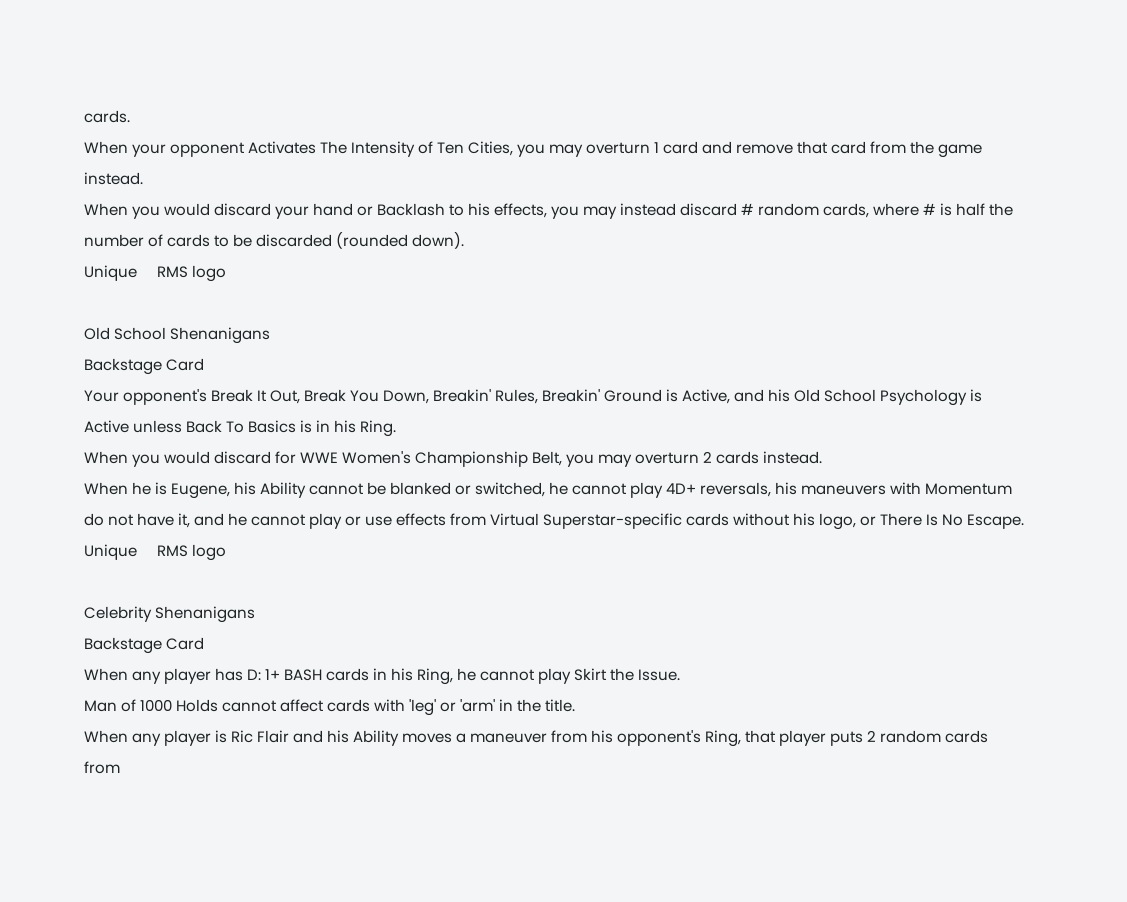cards.
When your opponent Activates The Intensity of Ten Cities, you may overturn 1 card and remove that card from the game instead.
When you would discard your hand or Backlash to his effects, you may instead discard # random cards, where # is half the number of cards to be discarded (rounded down).
Unique     RMS logo

Old School Shenanigans
Backstage Card
Your opponent's Break It Out, Break You Down, Breakin' Rules, Breakin' Ground is Active, and his Old School Psychology is Active unless Back To Basics is in his Ring.
When you would discard for WWE Women's Championship Belt, you may overturn 2 cards instead.
When he is Eugene, his Ability cannot be blanked or switched, he cannot play 4D+ reversals, his maneuvers with Momentum do not have it, and he cannot play or use effects from Virtual Superstar-specific cards without his logo, or There Is No Escape.
Unique     RMS logo

Celebrity Shenanigans
Backstage Card
When any player has D: 1+ BASH cards in his Ring, he cannot play Skirt the Issue.
Man of 1000 Holds cannot affect cards with 'leg' or 'arm' in the title.
When any player is Ric Flair and his Ability moves a maneuver from his opponent's Ring, that player puts 2 random cards from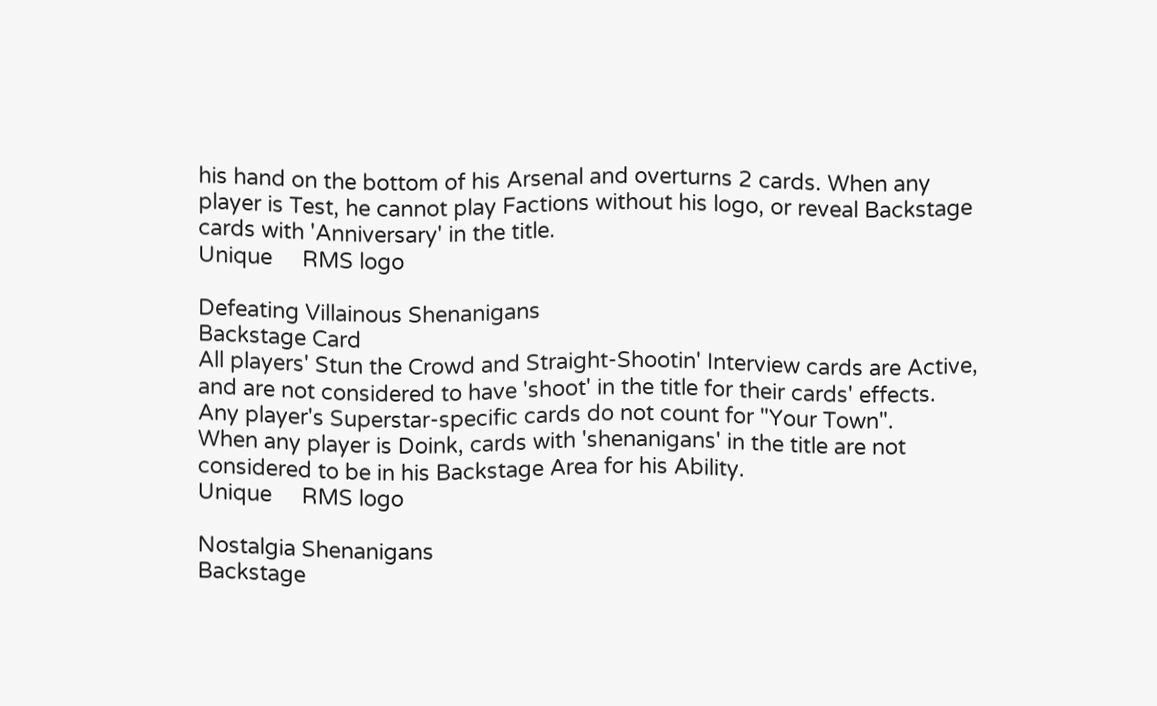his hand on the bottom of his Arsenal and overturns 2 cards. When any player is Test, he cannot play Factions without his logo, or reveal Backstage cards with 'Anniversary' in the title.
Unique     RMS logo

Defeating Villainous Shenanigans
Backstage Card
All players' Stun the Crowd and Straight-Shootin' Interview cards are Active, and are not considered to have 'shoot' in the title for their cards' effects.
Any player's Superstar-specific cards do not count for "Your Town".
When any player is Doink, cards with 'shenanigans' in the title are not considered to be in his Backstage Area for his Ability.
Unique     RMS logo

Nostalgia Shenanigans
Backstage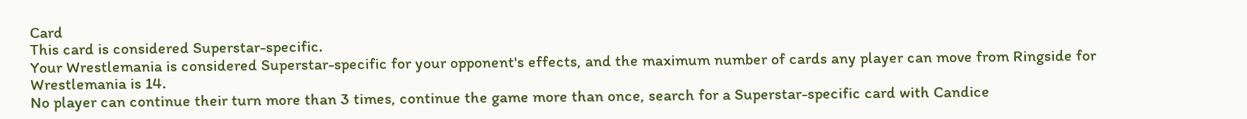Card
This card is considered Superstar-specific.
Your Wrestlemania is considered Superstar-specific for your opponent's effects, and the maximum number of cards any player can move from Ringside for Wrestlemania is 14.
No player can continue their turn more than 3 times, continue the game more than once, search for a Superstar-specific card with Candice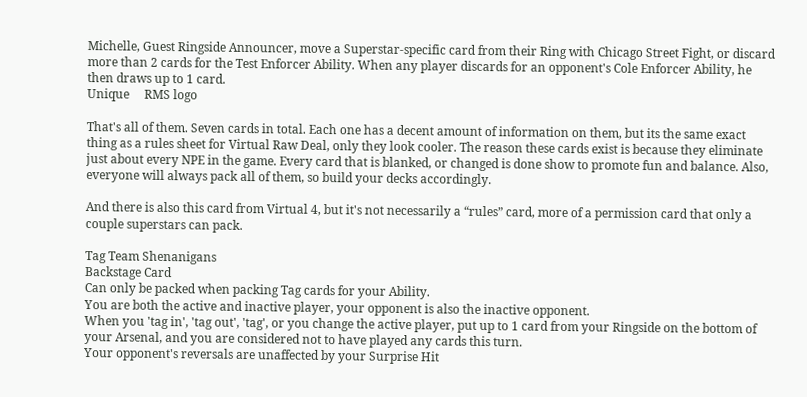Michelle, Guest Ringside Announcer, move a Superstar-specific card from their Ring with Chicago Street Fight, or discard more than 2 cards for the Test Enforcer Ability. When any player discards for an opponent's Cole Enforcer Ability, he then draws up to 1 card.
Unique     RMS logo

That's all of them. Seven cards in total. Each one has a decent amount of information on them, but its the same exact thing as a rules sheet for Virtual Raw Deal, only they look cooler. The reason these cards exist is because they eliminate just about every NPE in the game. Every card that is blanked, or changed is done show to promote fun and balance. Also, everyone will always pack all of them, so build your decks accordingly.

And there is also this card from Virtual 4, but it's not necessarily a “rules” card, more of a permission card that only a couple superstars can pack.

Tag Team Shenanigans
Backstage Card
Can only be packed when packing Tag cards for your Ability.
You are both the active and inactive player, your opponent is also the inactive opponent.
When you 'tag in', 'tag out', 'tag', or you change the active player, put up to 1 card from your Ringside on the bottom of your Arsenal, and you are considered not to have played any cards this turn.
Your opponent's reversals are unaffected by your Surprise Hit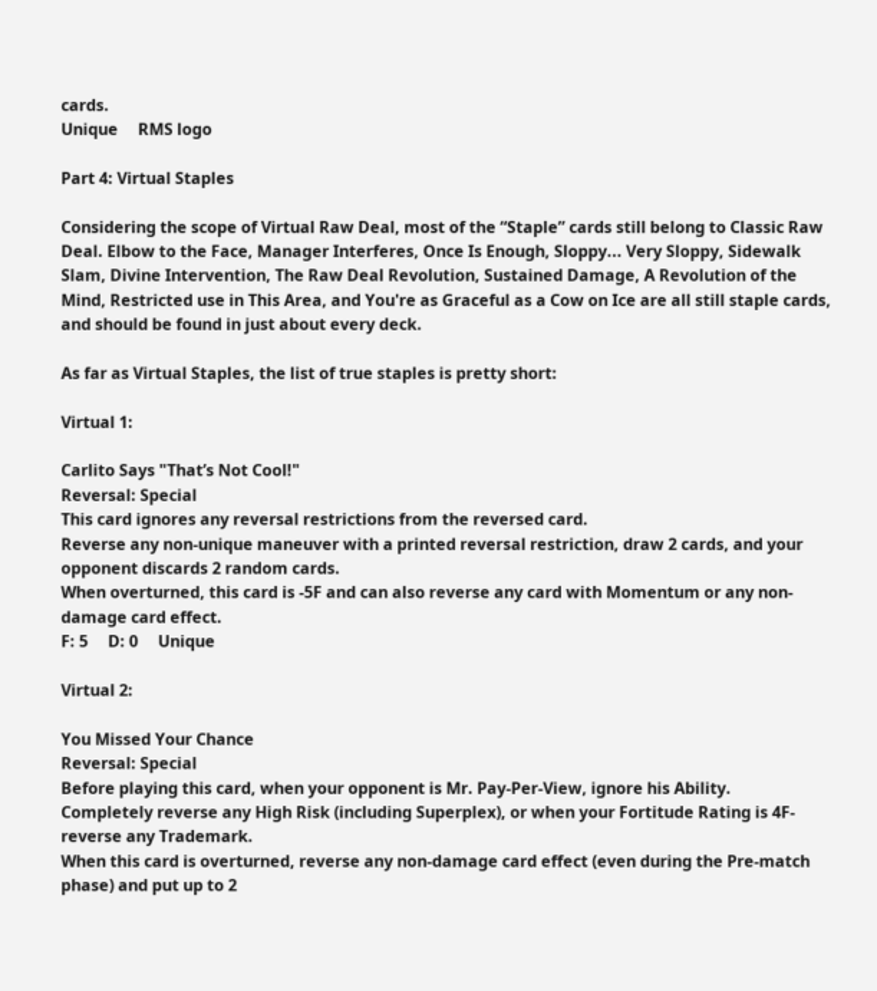cards.
Unique     RMS logo

Part 4: Virtual Staples

Considering the scope of Virtual Raw Deal, most of the “Staple” cards still belong to Classic Raw Deal. Elbow to the Face, Manager Interferes, Once Is Enough, Sloppy... Very Sloppy, Sidewalk Slam, Divine Intervention, The Raw Deal Revolution, Sustained Damage, A Revolution of the Mind, Restricted use in This Area, and You're as Graceful as a Cow on Ice are all still staple cards, and should be found in just about every deck.

As far as Virtual Staples, the list of true staples is pretty short:

Virtual 1:

Carlito Says "That’s Not Cool!"
Reversal: Special
This card ignores any reversal restrictions from the reversed card.
Reverse any non-unique maneuver with a printed reversal restriction, draw 2 cards, and your opponent discards 2 random cards.
When overturned, this card is -5F and can also reverse any card with Momentum or any non-damage card effect.
F: 5     D: 0     Unique

Virtual 2:

You Missed Your Chance
Reversal: Special
Before playing this card, when your opponent is Mr. Pay-Per-View, ignore his Ability.
Completely reverse any High Risk (including Superplex), or when your Fortitude Rating is 4F- reverse any Trademark.
When this card is overturned, reverse any non-damage card effect (even during the Pre-match phase) and put up to 2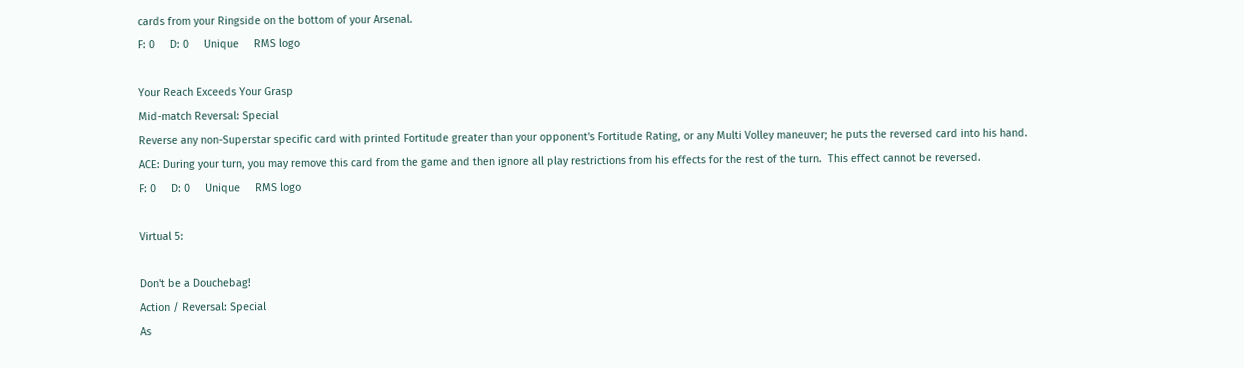cards from your Ringside on the bottom of your Arsenal.
F: 0     D: 0     Unique     RMS logo

Your Reach Exceeds Your Grasp
Mid-match Reversal: Special
Reverse any non-Superstar specific card with printed Fortitude greater than your opponent's Fortitude Rating, or any Multi Volley maneuver; he puts the reversed card into his hand.
ACE: During your turn, you may remove this card from the game and then ignore all play restrictions from his effects for the rest of the turn.  This effect cannot be reversed.
F: 0     D: 0     Unique     RMS logo

Virtual 5:

Don't be a Douchebag!
Action / Reversal: Special
As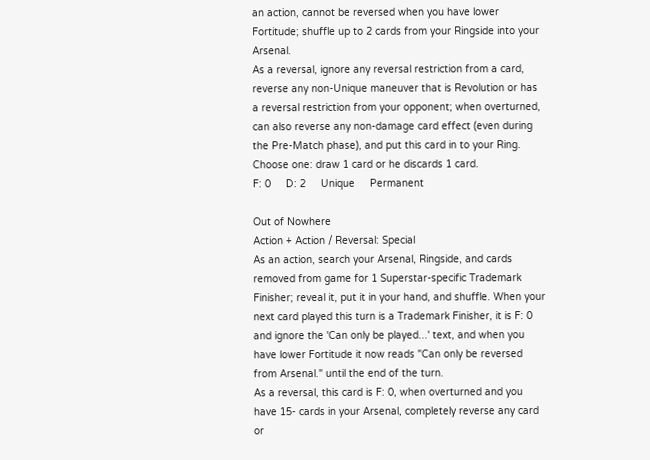an action, cannot be reversed when you have lower Fortitude; shuffle up to 2 cards from your Ringside into your Arsenal.
As a reversal, ignore any reversal restriction from a card, reverse any non-Unique maneuver that is Revolution or has a reversal restriction from your opponent; when overturned, can also reverse any non-damage card effect (even during the Pre-Match phase), and put this card in to your Ring.
Choose one: draw 1 card or he discards 1 card.
F: 0     D: 2     Unique     Permanent

Out of Nowhere
Action + Action / Reversal: Special
As an action, search your Arsenal, Ringside, and cards removed from game for 1 Superstar-specific Trademark Finisher; reveal it, put it in your hand, and shuffle. When your next card played this turn is a Trademark Finisher, it is F: 0 and ignore the 'Can only be played...' text, and when you have lower Fortitude it now reads "Can only be reversed from Arsenal." until the end of the turn.
As a reversal, this card is F: 0, when overturned and you have 15- cards in your Arsenal, completely reverse any card or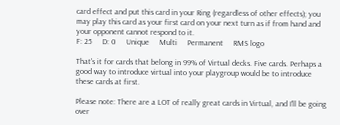card effect and put this card in your Ring (regardless of other effects); you may play this card as your first card on your next turn as if from hand and your opponent cannot respond to it.
F: 25     D: 0     Unique     Multi     Permanent     RMS logo

That's it for cards that belong in 99% of Virtual decks. Five cards. Perhaps a good way to introduce virtual into your playgroup would be to introduce these cards at first.

Please note: There are a LOT of really great cards in Virtual, and I'll be going over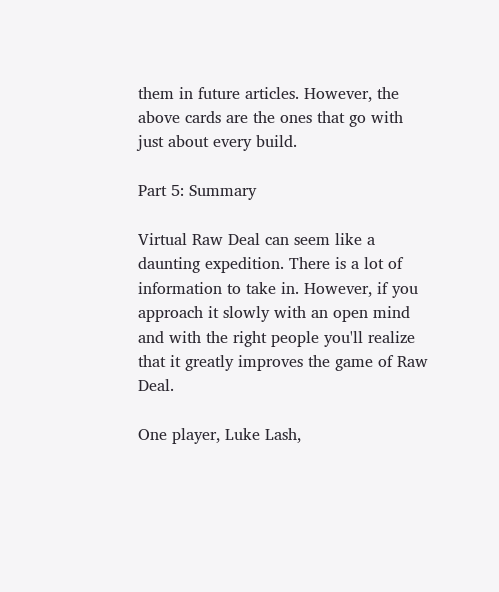them in future articles. However, the above cards are the ones that go with just about every build.

Part 5: Summary

Virtual Raw Deal can seem like a daunting expedition. There is a lot of information to take in. However, if you approach it slowly with an open mind and with the right people you'll realize that it greatly improves the game of Raw Deal.

One player, Luke Lash,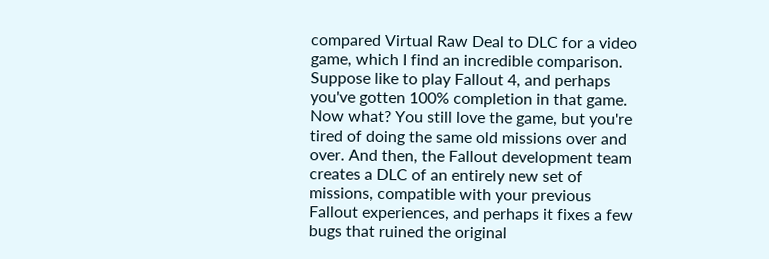compared Virtual Raw Deal to DLC for a video game, which I find an incredible comparison. Suppose like to play Fallout 4, and perhaps you've gotten 100% completion in that game. Now what? You still love the game, but you're tired of doing the same old missions over and over. And then, the Fallout development team creates a DLC of an entirely new set of missions, compatible with your previous Fallout experiences, and perhaps it fixes a few bugs that ruined the original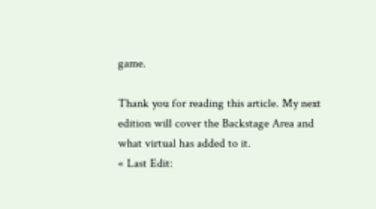game.

Thank you for reading this article. My next edition will cover the Backstage Area and what virtual has added to it.
« Last Edit: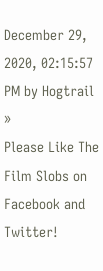December 29, 2020, 02:15:57 PM by Hogtrail »
Please Like The Film Slobs on Facebook and Twitter!